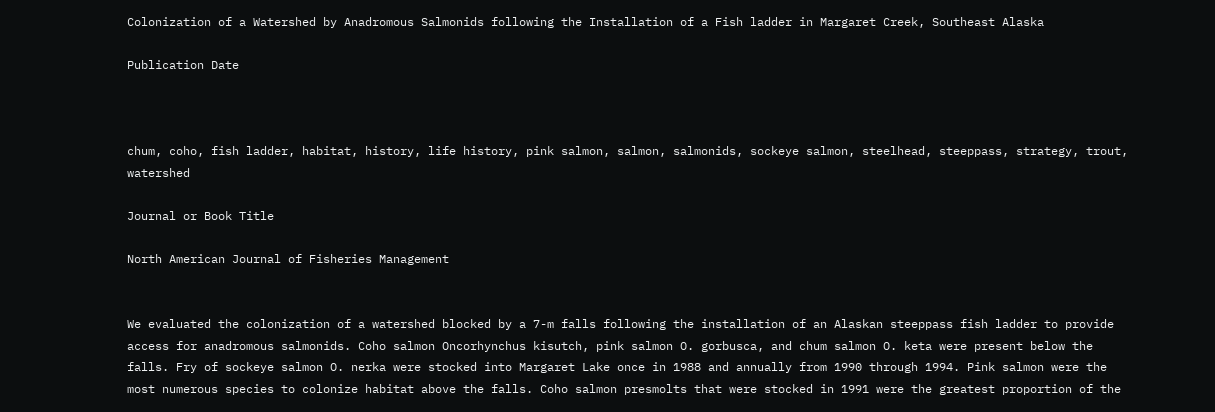Colonization of a Watershed by Anadromous Salmonids following the Installation of a Fish ladder in Margaret Creek, Southeast Alaska

Publication Date



chum, coho, fish ladder, habitat, history, life history, pink salmon, salmon, salmonids, sockeye salmon, steelhead, steeppass, strategy, trout, watershed

Journal or Book Title

North American Journal of Fisheries Management


We evaluated the colonization of a watershed blocked by a 7-m falls following the installation of an Alaskan steeppass fish ladder to provide access for anadromous salmonids. Coho salmon Oncorhynchus kisutch, pink salmon O. gorbusca, and chum salmon O. keta were present below the falls. Fry of sockeye salmon O. nerka were stocked into Margaret Lake once in 1988 and annually from 1990 through 1994. Pink salmon were the most numerous species to colonize habitat above the falls. Coho salmon presmolts that were stocked in 1991 were the greatest proportion of the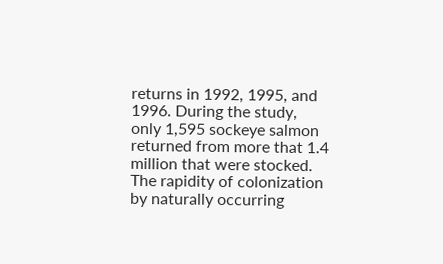returns in 1992, 1995, and 1996. During the study, only 1,595 sockeye salmon returned from more that 1.4 million that were stocked. The rapidity of colonization by naturally occurring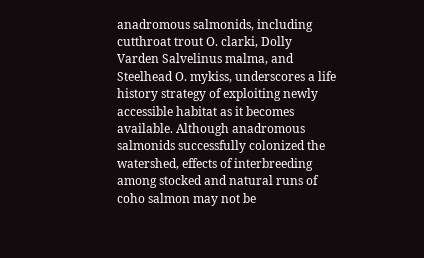anadromous salmonids, including cutthroat trout O. clarki, Dolly Varden Salvelinus malma, and Steelhead O. mykiss, underscores a life history strategy of exploiting newly accessible habitat as it becomes available. Although anadromous salmonids successfully colonized the watershed, effects of interbreeding among stocked and natural runs of coho salmon may not be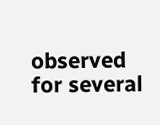observed for several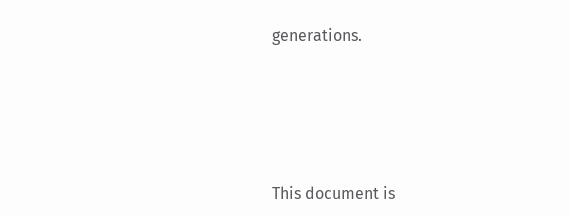generations.





This document is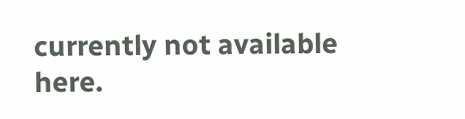currently not available here.